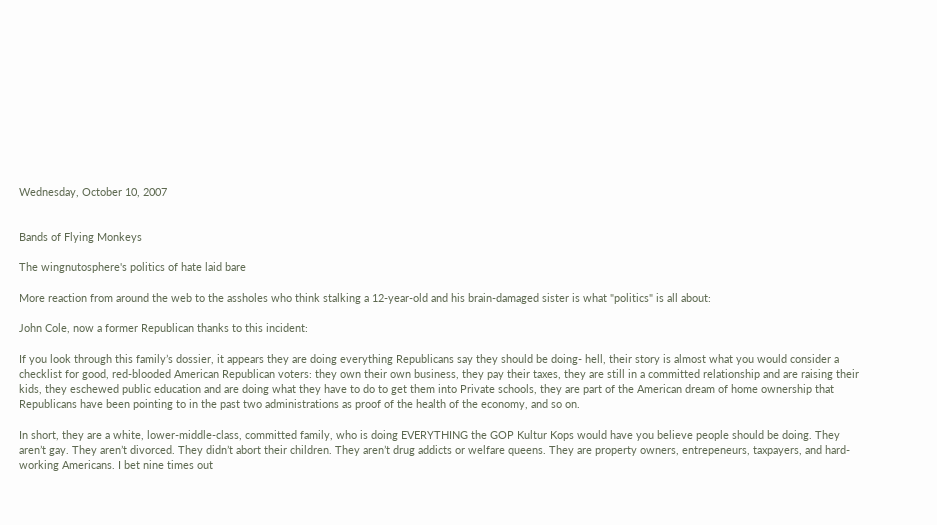Wednesday, October 10, 2007


Bands of Flying Monkeys

The wingnutosphere's politics of hate laid bare

More reaction from around the web to the assholes who think stalking a 12-year-old and his brain-damaged sister is what "politics" is all about:

John Cole, now a former Republican thanks to this incident:

If you look through this family’s dossier, it appears they are doing everything Republicans say they should be doing- hell, their story is almost what you would consider a checklist for good, red-blooded American Republican voters: they own their own business, they pay their taxes, they are still in a committed relationship and are raising their kids, they eschewed public education and are doing what they have to do to get them into Private schools, they are part of the American dream of home ownership that Republicans have been pointing to in the past two administrations as proof of the health of the economy, and so on.

In short, they are a white, lower-middle-class, committed family, who is doing EVERYTHING the GOP Kultur Kops would have you believe people should be doing. They aren’t gay. They aren’t divorced. They didn’t abort their children. They aren’t drug addicts or welfare queens. They are property owners, entrepeneurs, taxpayers, and hard-working Americans. I bet nine times out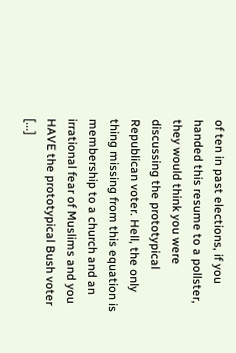of ten in past elections, if you handed this resume to a pollster, they would think you were discussing the prototypical Republican voter. Hell, the only thing missing from this equation is membership to a church and an irrational fear of Muslims and you HAVE the prototypical Bush voter [...]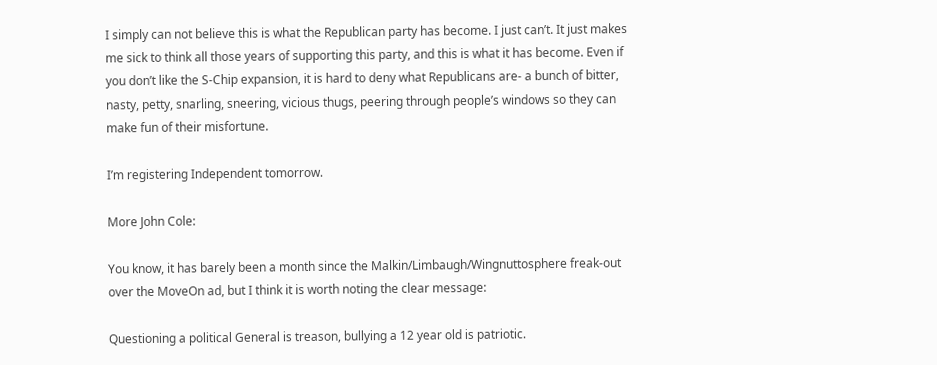I simply can not believe this is what the Republican party has become. I just can’t. It just makes me sick to think all those years of supporting this party, and this is what it has become. Even if you don’t like the S-Chip expansion, it is hard to deny what Republicans are- a bunch of bitter, nasty, petty, snarling, sneering, vicious thugs, peering through people’s windows so they can make fun of their misfortune.

I’m registering Independent tomorrow.

More John Cole:

You know, it has barely been a month since the Malkin/Limbaugh/Wingnuttosphere freak-out over the MoveOn ad, but I think it is worth noting the clear message:

Questioning a political General is treason, bullying a 12 year old is patriotic.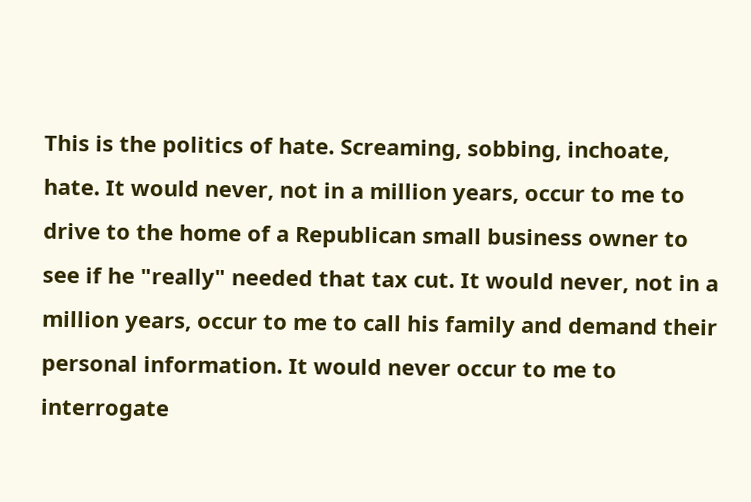This is the politics of hate. Screaming, sobbing, inchoate, hate. It would never, not in a million years, occur to me to drive to the home of a Republican small business owner to see if he "really" needed that tax cut. It would never, not in a million years, occur to me to call his family and demand their personal information. It would never occur to me to interrogate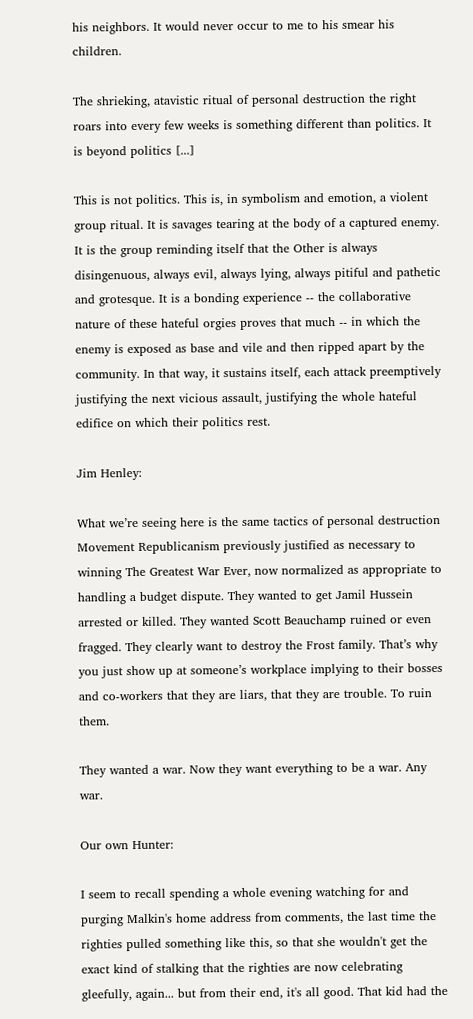his neighbors. It would never occur to me to his smear his children.

The shrieking, atavistic ritual of personal destruction the right roars into every few weeks is something different than politics. It is beyond politics [...]

This is not politics. This is, in symbolism and emotion, a violent group ritual. It is savages tearing at the body of a captured enemy. It is the group reminding itself that the Other is always disingenuous, always evil, always lying, always pitiful and pathetic and grotesque. It is a bonding experience -- the collaborative nature of these hateful orgies proves that much -- in which the enemy is exposed as base and vile and then ripped apart by the community. In that way, it sustains itself, each attack preemptively justifying the next vicious assault, justifying the whole hateful edifice on which their politics rest.

Jim Henley:

What we’re seeing here is the same tactics of personal destruction Movement Republicanism previously justified as necessary to winning The Greatest War Ever, now normalized as appropriate to handling a budget dispute. They wanted to get Jamil Hussein arrested or killed. They wanted Scott Beauchamp ruined or even fragged. They clearly want to destroy the Frost family. That’s why you just show up at someone’s workplace implying to their bosses and co-workers that they are liars, that they are trouble. To ruin them.

They wanted a war. Now they want everything to be a war. Any war.

Our own Hunter:

I seem to recall spending a whole evening watching for and purging Malkin's home address from comments, the last time the righties pulled something like this, so that she wouldn't get the exact kind of stalking that the righties are now celebrating gleefully, again... but from their end, it's all good. That kid had the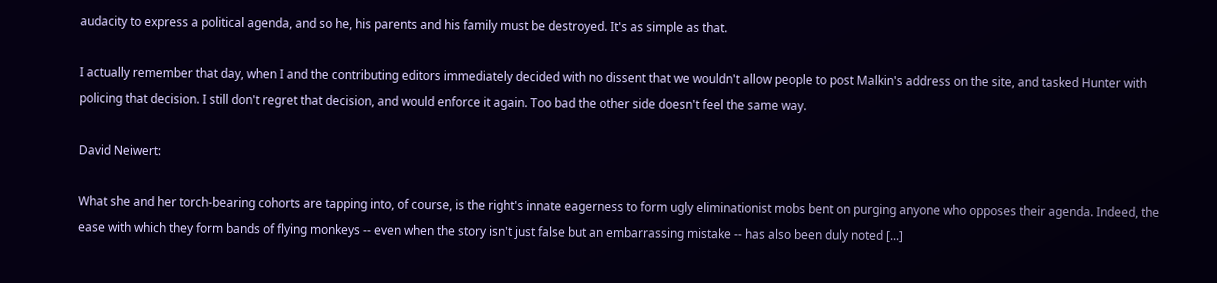audacity to express a political agenda, and so he, his parents and his family must be destroyed. It's as simple as that.

I actually remember that day, when I and the contributing editors immediately decided with no dissent that we wouldn't allow people to post Malkin's address on the site, and tasked Hunter with policing that decision. I still don't regret that decision, and would enforce it again. Too bad the other side doesn't feel the same way.

David Neiwert:

What she and her torch-bearing cohorts are tapping into, of course, is the right's innate eagerness to form ugly eliminationist mobs bent on purging anyone who opposes their agenda. Indeed, the ease with which they form bands of flying monkeys -- even when the story isn't just false but an embarrassing mistake -- has also been duly noted [...]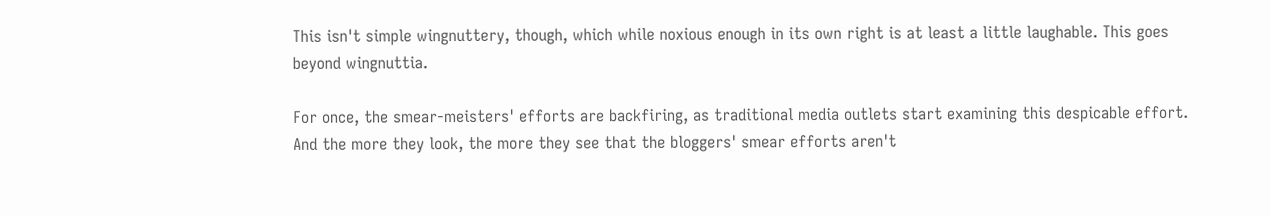This isn't simple wingnuttery, though, which while noxious enough in its own right is at least a little laughable. This goes beyond wingnuttia.

For once, the smear-meisters' efforts are backfiring, as traditional media outlets start examining this despicable effort. And the more they look, the more they see that the bloggers' smear efforts aren't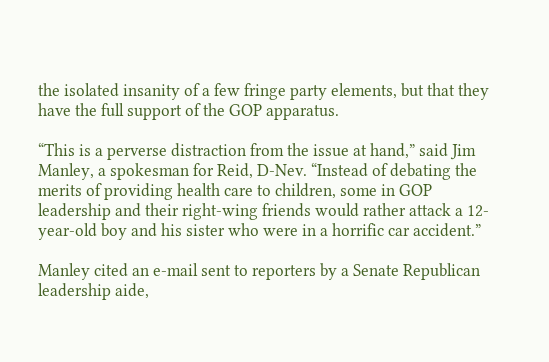the isolated insanity of a few fringe party elements, but that they have the full support of the GOP apparatus.

“This is a perverse distraction from the issue at hand,” said Jim Manley, a spokesman for Reid, D-Nev. “Instead of debating the merits of providing health care to children, some in GOP leadership and their right-wing friends would rather attack a 12-year-old boy and his sister who were in a horrific car accident.”

Manley cited an e-mail sent to reporters by a Senate Republican leadership aide,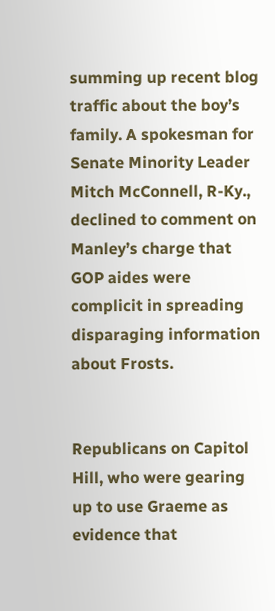summing up recent blog traffic about the boy’s family. A spokesman for Senate Minority Leader Mitch McConnell, R-Ky., declined to comment on Manley’s charge that GOP aides were complicit in spreading disparaging information about Frosts.


Republicans on Capitol Hill, who were gearing up to use Graeme as evidence that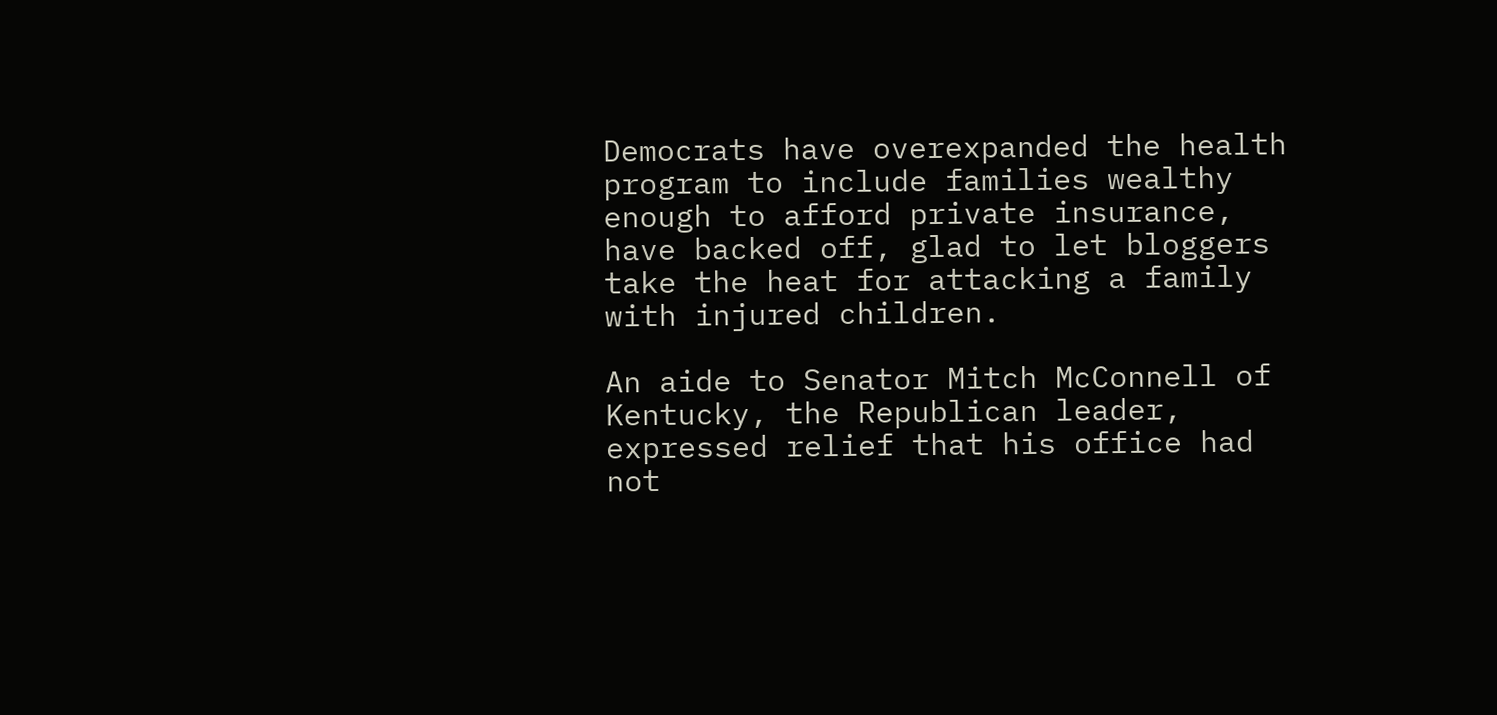Democrats have overexpanded the health program to include families wealthy enough to afford private insurance, have backed off, glad to let bloggers take the heat for attacking a family with injured children.

An aide to Senator Mitch McConnell of Kentucky, the Republican leader, expressed relief that his office had not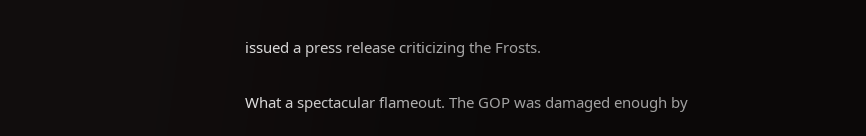issued a press release criticizing the Frosts.

What a spectacular flameout. The GOP was damaged enough by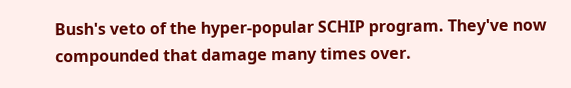Bush's veto of the hyper-popular SCHIP program. They've now compounded that damage many times over.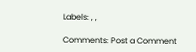Labels: , ,

Comments: Post a Comment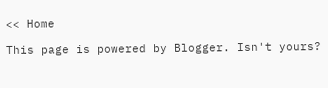<< Home

This page is powered by Blogger. Isn't yours?